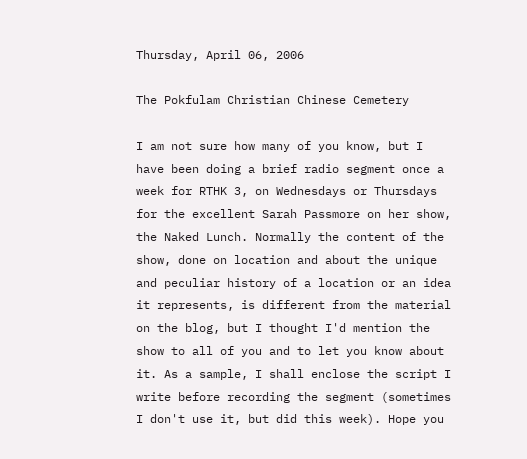Thursday, April 06, 2006

The Pokfulam Christian Chinese Cemetery

I am not sure how many of you know, but I have been doing a brief radio segment once a week for RTHK 3, on Wednesdays or Thursdays for the excellent Sarah Passmore on her show, the Naked Lunch. Normally the content of the show, done on location and about the unique and peculiar history of a location or an idea it represents, is different from the material on the blog, but I thought I'd mention the show to all of you and to let you know about it. As a sample, I shall enclose the script I write before recording the segment (sometimes I don't use it, but did this week). Hope you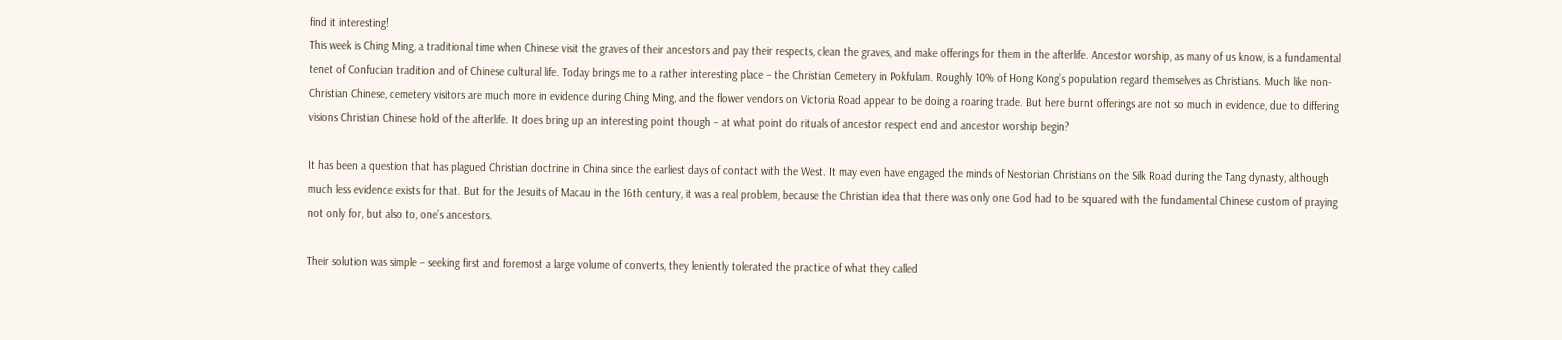find it interesting!
This week is Ching Ming, a traditional time when Chinese visit the graves of their ancestors and pay their respects, clean the graves, and make offerings for them in the afterlife. Ancestor worship, as many of us know, is a fundamental tenet of Confucian tradition and of Chinese cultural life. Today brings me to a rather interesting place – the Christian Cemetery in Pokfulam. Roughly 10% of Hong Kong’s population regard themselves as Christians. Much like non-Christian Chinese, cemetery visitors are much more in evidence during Ching Ming, and the flower vendors on Victoria Road appear to be doing a roaring trade. But here burnt offerings are not so much in evidence, due to differing visions Christian Chinese hold of the afterlife. It does bring up an interesting point though – at what point do rituals of ancestor respect end and ancestor worship begin?

It has been a question that has plagued Christian doctrine in China since the earliest days of contact with the West. It may even have engaged the minds of Nestorian Christians on the Silk Road during the Tang dynasty, although much less evidence exists for that. But for the Jesuits of Macau in the 16th century, it was a real problem, because the Christian idea that there was only one God had to be squared with the fundamental Chinese custom of praying not only for, but also to, one’s ancestors.

Their solution was simple – seeking first and foremost a large volume of converts, they leniently tolerated the practice of what they called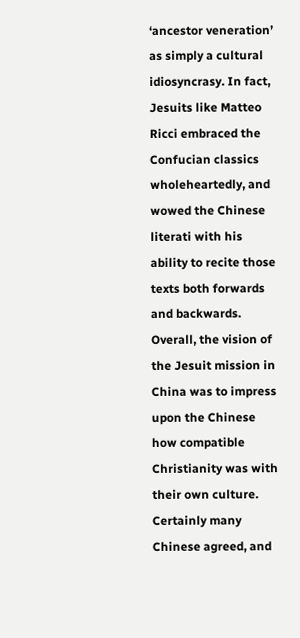‘ancestor veneration’ as simply a cultural idiosyncrasy. In fact, Jesuits like Matteo Ricci embraced the Confucian classics wholeheartedly, and wowed the Chinese literati with his ability to recite those texts both forwards and backwards. Overall, the vision of the Jesuit mission in China was to impress upon the Chinese how compatible Christianity was with their own culture. Certainly many Chinese agreed, and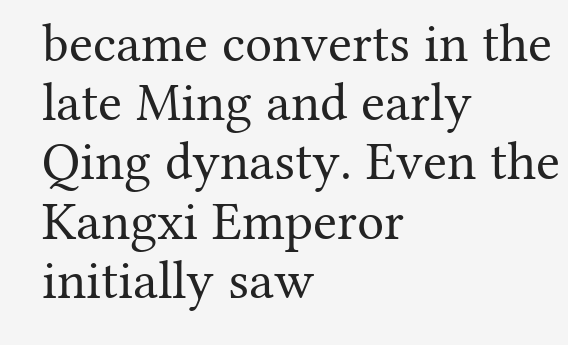became converts in the late Ming and early Qing dynasty. Even the Kangxi Emperor initially saw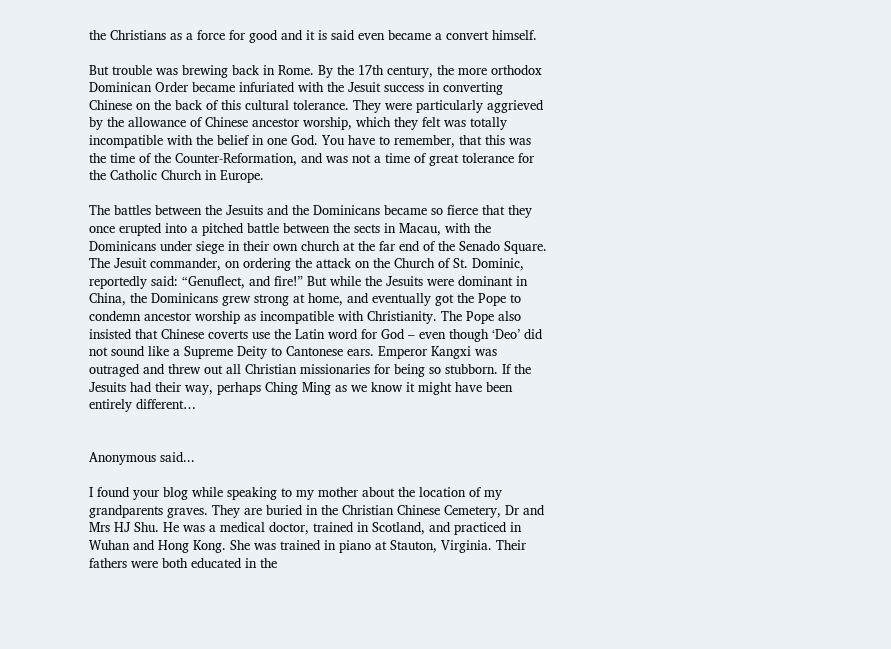the Christians as a force for good and it is said even became a convert himself.

But trouble was brewing back in Rome. By the 17th century, the more orthodox Dominican Order became infuriated with the Jesuit success in converting Chinese on the back of this cultural tolerance. They were particularly aggrieved by the allowance of Chinese ancestor worship, which they felt was totally incompatible with the belief in one God. You have to remember, that this was the time of the Counter-Reformation, and was not a time of great tolerance for the Catholic Church in Europe.

The battles between the Jesuits and the Dominicans became so fierce that they once erupted into a pitched battle between the sects in Macau, with the Dominicans under siege in their own church at the far end of the Senado Square. The Jesuit commander, on ordering the attack on the Church of St. Dominic, reportedly said: “Genuflect, and fire!” But while the Jesuits were dominant in China, the Dominicans grew strong at home, and eventually got the Pope to condemn ancestor worship as incompatible with Christianity. The Pope also insisted that Chinese coverts use the Latin word for God – even though ‘Deo’ did not sound like a Supreme Deity to Cantonese ears. Emperor Kangxi was outraged and threw out all Christian missionaries for being so stubborn. If the Jesuits had their way, perhaps Ching Ming as we know it might have been entirely different…


Anonymous said...

I found your blog while speaking to my mother about the location of my grandparents graves. They are buried in the Christian Chinese Cemetery, Dr and Mrs HJ Shu. He was a medical doctor, trained in Scotland, and practiced in Wuhan and Hong Kong. She was trained in piano at Stauton, Virginia. Their fathers were both educated in the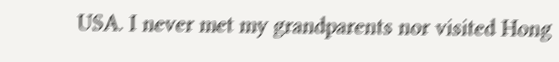USA. I never met my grandparents nor visited Hong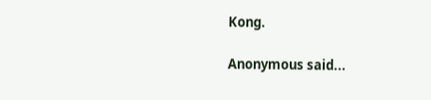Kong.

Anonymous said...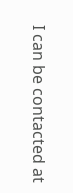I can be contacted at